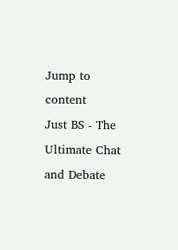Jump to content
Just BS - The Ultimate Chat and Debate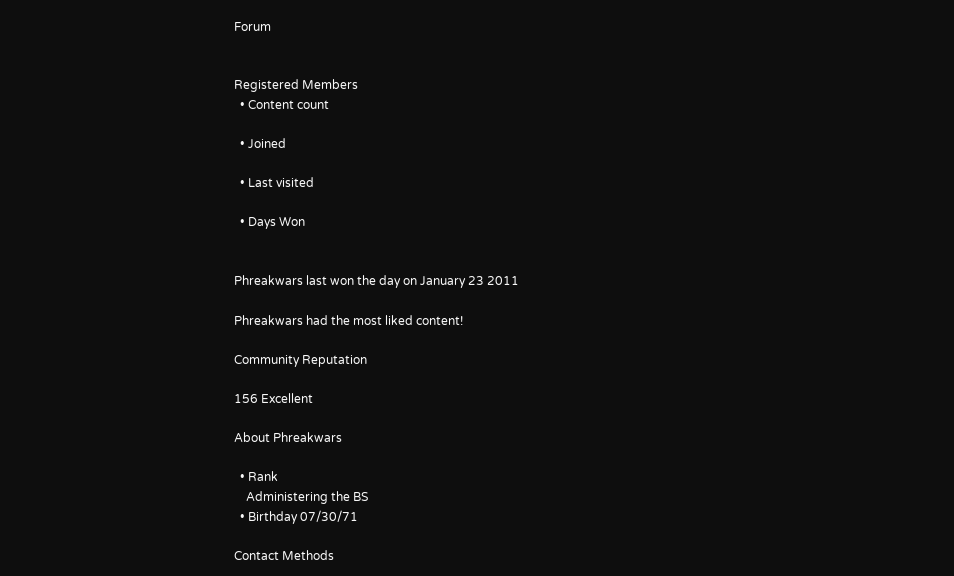Forum


Registered Members
  • Content count

  • Joined

  • Last visited

  • Days Won


Phreakwars last won the day on January 23 2011

Phreakwars had the most liked content!

Community Reputation

156 Excellent

About Phreakwars

  • Rank
    Administering the BS
  • Birthday 07/30/71

Contact Methods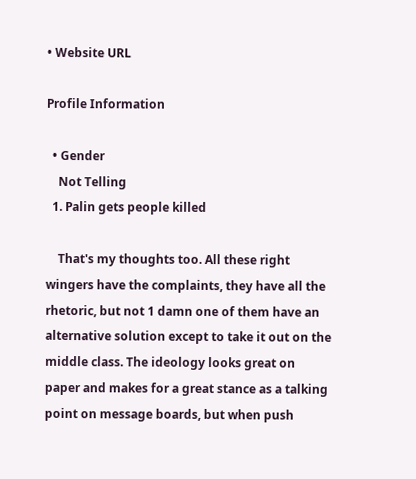• Website URL

Profile Information

  • Gender
    Not Telling
  1. Palin gets people killed

    That's my thoughts too. All these right wingers have the complaints, they have all the rhetoric, but not 1 damn one of them have an alternative solution except to take it out on the middle class. The ideology looks great on paper and makes for a great stance as a talking point on message boards, but when push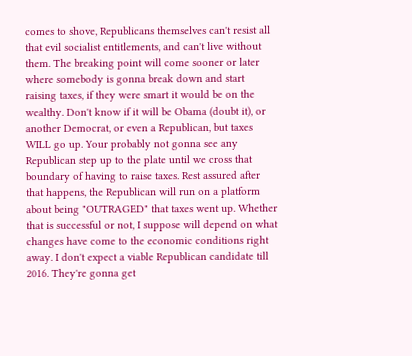comes to shove, Republicans themselves can't resist all that evil socialist entitlements, and can't live without them. The breaking point will come sooner or later where somebody is gonna break down and start raising taxes, if they were smart it would be on the wealthy. Don't know if it will be Obama (doubt it), or another Democrat, or even a Republican, but taxes WILL go up. Your probably not gonna see any Republican step up to the plate until we cross that boundary of having to raise taxes. Rest assured after that happens, the Republican will run on a platform about being "OUTRAGED" that taxes went up. Whether that is successful or not, I suppose will depend on what changes have come to the economic conditions right away. I don't expect a viable Republican candidate till 2016. They're gonna get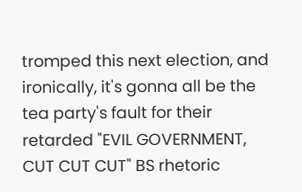tromped this next election, and ironically, it's gonna all be the tea party's fault for their retarded "EVIL GOVERNMENT, CUT CUT CUT" BS rhetoric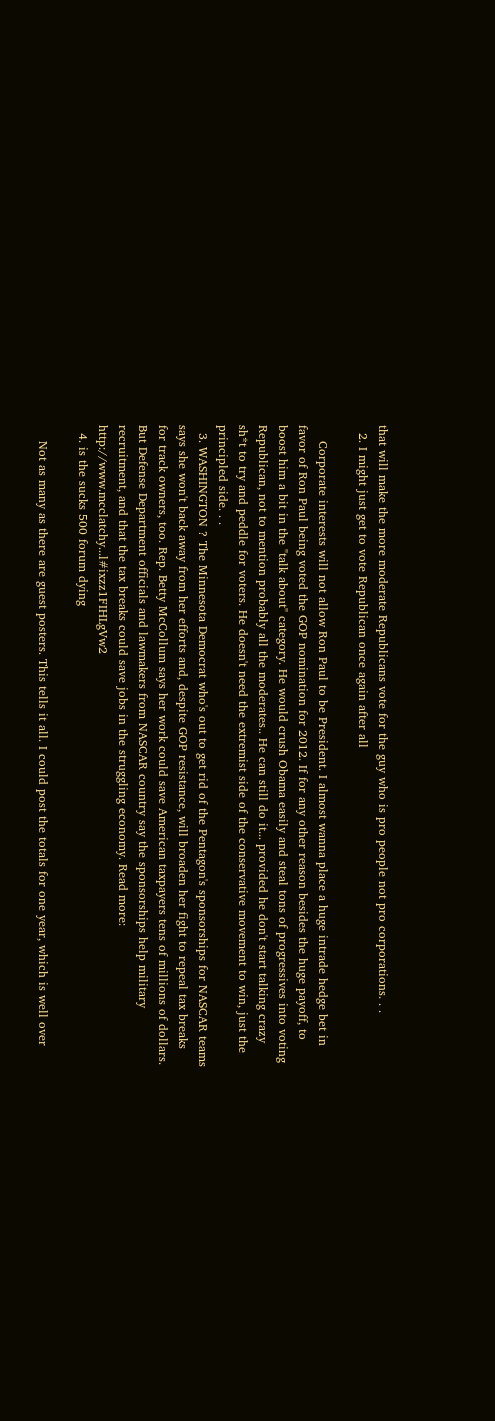that will make the more moderate Republicans vote for the guy who is pro people not pro corporations. . .
  2. I might just get to vote Republican once again after all

    Corporate interests will not allow Ron Paul to be President. I almost wanna place a huge intrade hedge bet in favor of Ron Paul being voted the GOP nomination for 2012. If for any other reason besides the huge payoff, to boost him a bit in the "talk about" category. He would crush Obama easily and steal tons of progressives into voting Republican, not to mention probably all the moderates.. He can still do it... provided he don't start talking crazy sh*t to try and peddle for voters. He doesn't need the extremist side of the conservative movement to win, just the principled side. . .
  3. WASHINGTON ? The Minnesota Democrat who's out to get rid of the Pentagon's sponsorships for NASCAR teams says she won't back away from her efforts and, despite GOP resistance, will broaden her fight to repeal tax breaks for track owners, too. Rep. Betty McCollum says her work could save American taxpayers tens of millions of dollars. But Defense Department officials and lawmakers from NASCAR country say the sponsorships help military recruitment, and that the tax breaks could save jobs in the struggling economy. Read more: http://www.mcclatchy...l#ixzz1FIHLgVw2
  4. is the sucks 500 forum dying

    Not as many as there are guest posters. This tells it all. I could post the totals for one year, which is well over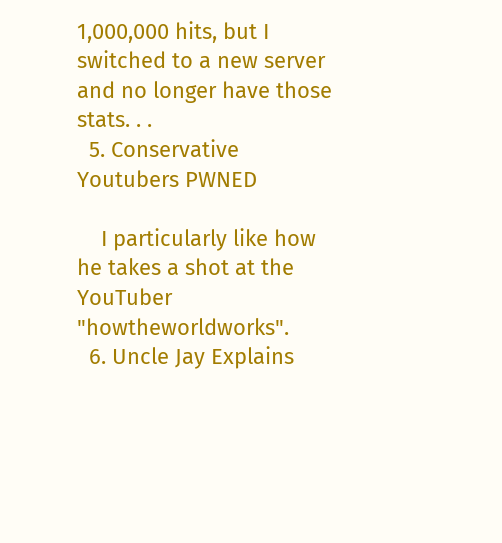1,000,000 hits, but I switched to a new server and no longer have those stats. . .
  5. Conservative Youtubers PWNED

    I particularly like how he takes a shot at the YouTuber "howtheworldworks".
  6. Uncle Jay Explains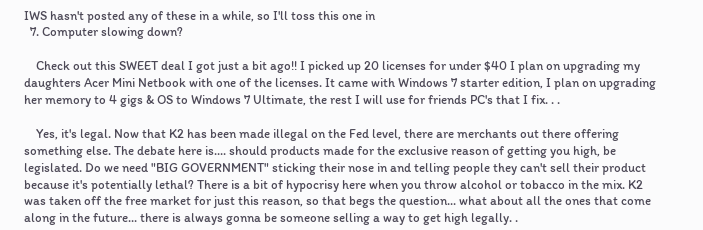IWS hasn't posted any of these in a while, so I'll toss this one in
  7. Computer slowing down?

    Check out this SWEET deal I got just a bit ago!! I picked up 20 licenses for under $40 I plan on upgrading my daughters Acer Mini Netbook with one of the licenses. It came with Windows 7 starter edition, I plan on upgrading her memory to 4 gigs & OS to Windows 7 Ultimate, the rest I will use for friends PC's that I fix. . .

    Yes, it's legal. Now that K2 has been made illegal on the Fed level, there are merchants out there offering something else. The debate here is.... should products made for the exclusive reason of getting you high, be legislated. Do we need "BIG GOVERNMENT" sticking their nose in and telling people they can't sell their product because it's potentially lethal? There is a bit of hypocrisy here when you throw alcohol or tobacco in the mix. K2 was taken off the free market for just this reason, so that begs the question... what about all the ones that come along in the future... there is always gonna be someone selling a way to get high legally. .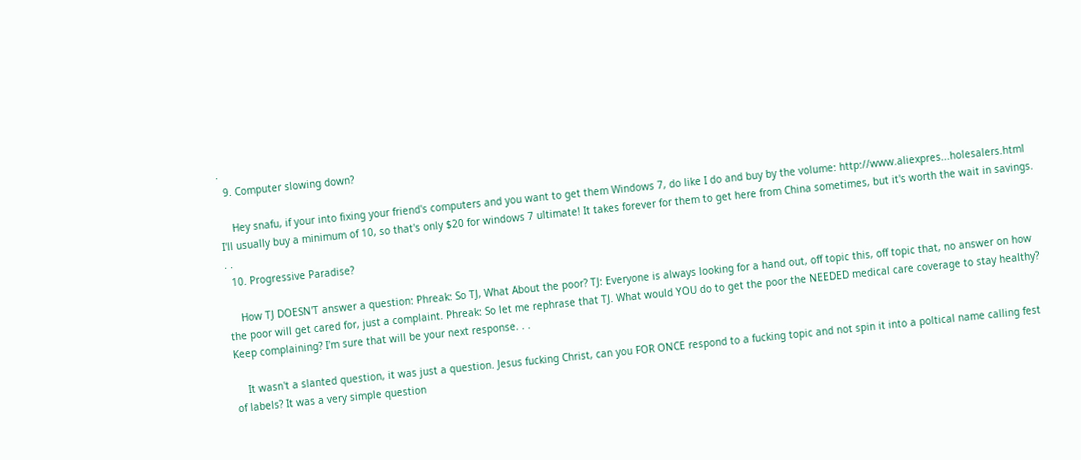.
  9. Computer slowing down?

    Hey snafu, if your into fixing your friend's computers and you want to get them Windows 7, do like I do and buy by the volume: http://www.aliexpres...holesalers.html I'll usually buy a minimum of 10, so that's only $20 for windows 7 ultimate! It takes forever for them to get here from China sometimes, but it's worth the wait in savings. . .
  10. Progressive Paradise?

    How TJ DOESN'T answer a question: Phreak: So TJ, What About the poor? TJ: Everyone is always looking for a hand out, off topic this, off topic that, no answer on how the poor will get cared for, just a complaint. Phreak: So let me rephrase that TJ. What would YOU do to get the poor the NEEDED medical care coverage to stay healthy? Keep complaining? I'm sure that will be your next response. . .

    It wasn't a slanted question, it was just a question. Jesus fucking Christ, can you FOR ONCE respond to a fucking topic and not spin it into a poltical name calling fest of labels? It was a very simple question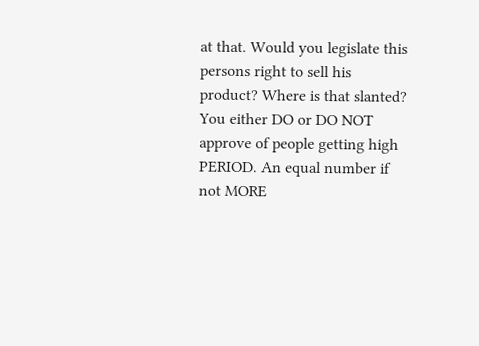at that. Would you legislate this persons right to sell his product? Where is that slanted? You either DO or DO NOT approve of people getting high PERIOD. An equal number if not MORE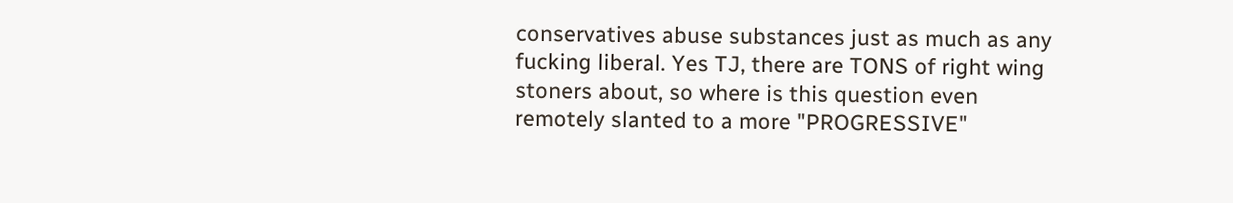conservatives abuse substances just as much as any fucking liberal. Yes TJ, there are TONS of right wing stoners about, so where is this question even remotely slanted to a more "PROGRESSIVE"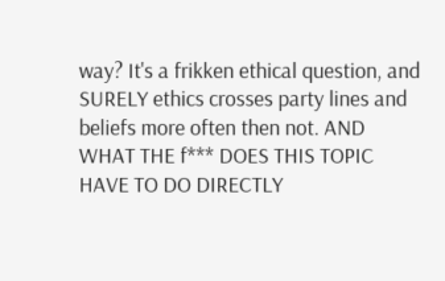way? It's a frikken ethical question, and SURELY ethics crosses party lines and beliefs more often then not. AND WHAT THE f*** DOES THIS TOPIC HAVE TO DO DIRECTLY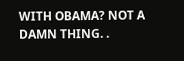WITH OBAMA? NOT A DAMN THING. .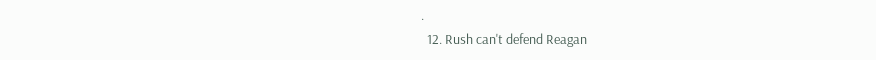.
  12. Rush can't defend Reagan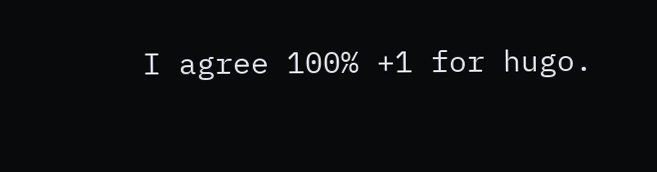I agree 100% +1 for hugo.